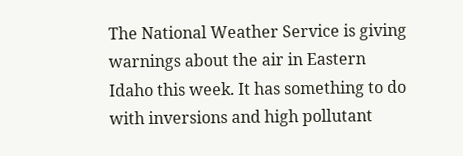The National Weather Service is giving warnings about the air in Eastern Idaho this week. It has something to do with inversions and high pollutant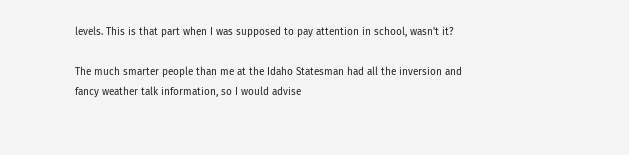levels. This is that part when I was supposed to pay attention in school, wasn't it?

The much smarter people than me at the Idaho Statesman had all the inversion and fancy weather talk information, so I would advise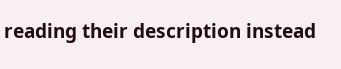reading their description instead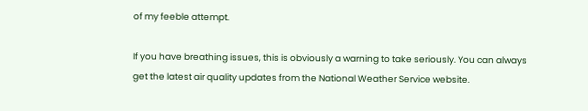of my feeble attempt.

If you have breathing issues, this is obviously a warning to take seriously. You can always get the latest air quality updates from the National Weather Service website.